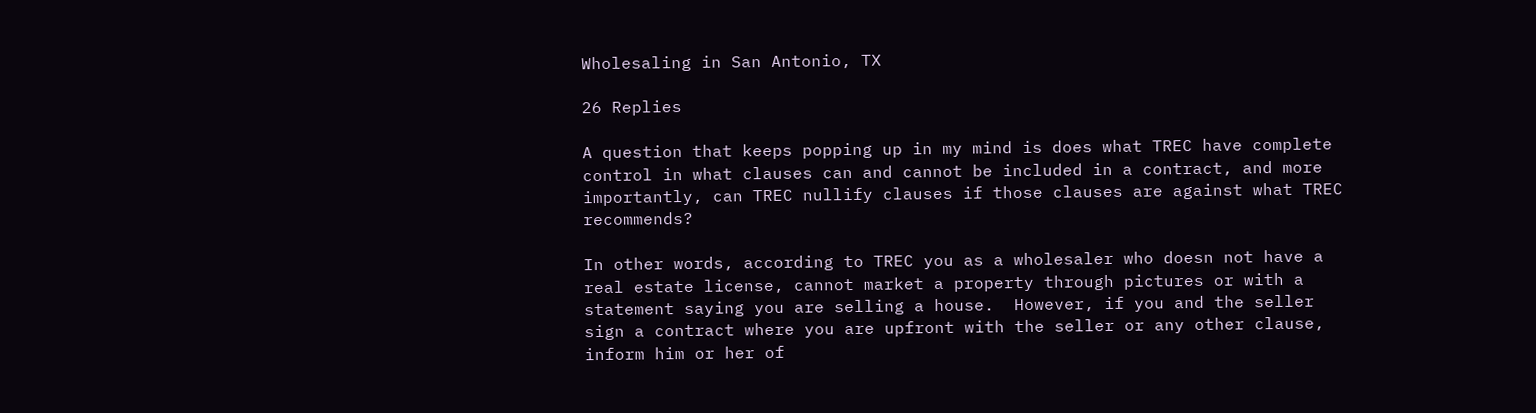Wholesaling in San Antonio, TX

26 Replies

A question that keeps popping up in my mind is does what TREC have complete control in what clauses can and cannot be included in a contract, and more importantly, can TREC nullify clauses if those clauses are against what TREC recommends?

In other words, according to TREC you as a wholesaler who doesn not have a real estate license, cannot market a property through pictures or with a statement saying you are selling a house.  However, if you and the seller sign a contract where you are upfront with the seller or any other clause, inform him or her of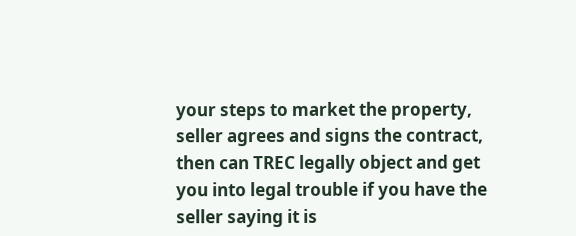your steps to market the property, seller agrees and signs the contract, then can TREC legally object and get you into legal trouble if you have the seller saying it is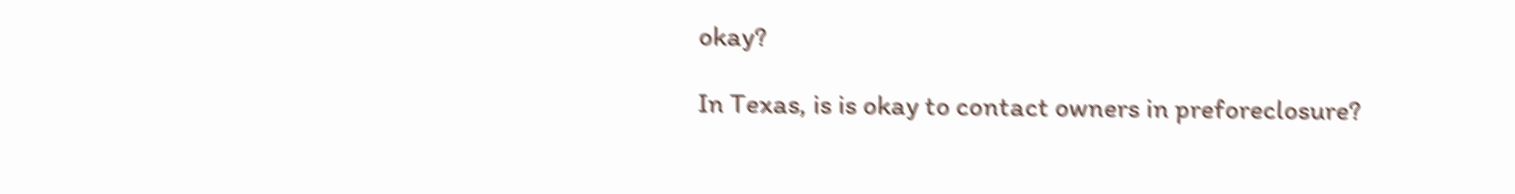okay?

In Texas, is is okay to contact owners in preforeclosure?